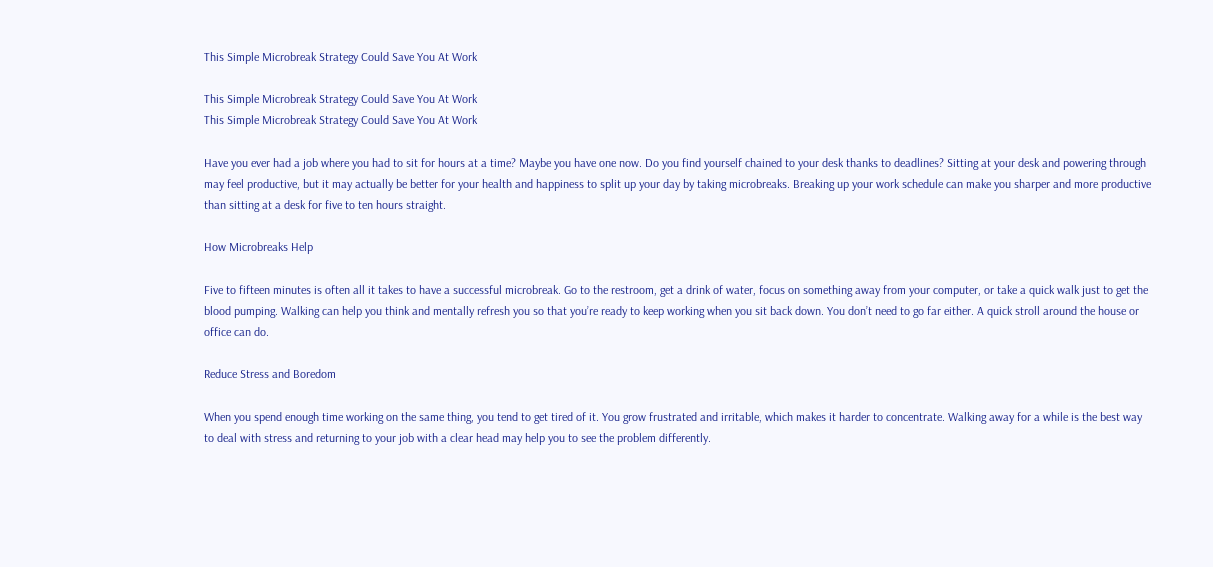This Simple Microbreak Strategy Could Save You At Work

This Simple Microbreak Strategy Could Save You At Work
This Simple Microbreak Strategy Could Save You At Work

Have you ever had a job where you had to sit for hours at a time? Maybe you have one now. Do you find yourself chained to your desk thanks to deadlines? Sitting at your desk and powering through may feel productive, but it may actually be better for your health and happiness to split up your day by taking microbreaks. Breaking up your work schedule can make you sharper and more productive than sitting at a desk for five to ten hours straight.

How Microbreaks Help

Five to fifteen minutes is often all it takes to have a successful microbreak. Go to the restroom, get a drink of water, focus on something away from your computer, or take a quick walk just to get the blood pumping. Walking can help you think and mentally refresh you so that you’re ready to keep working when you sit back down. You don’t need to go far either. A quick stroll around the house or office can do.

Reduce Stress and Boredom

When you spend enough time working on the same thing, you tend to get tired of it. You grow frustrated and irritable, which makes it harder to concentrate. Walking away for a while is the best way to deal with stress and returning to your job with a clear head may help you to see the problem differently.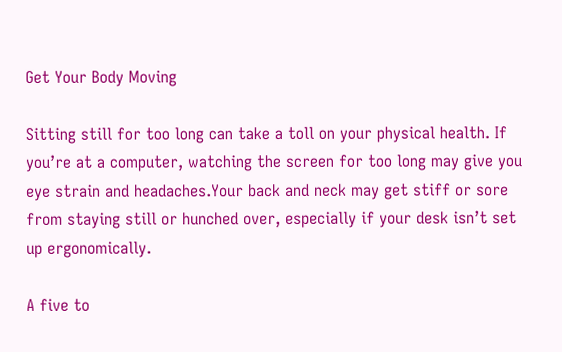Get Your Body Moving

Sitting still for too long can take a toll on your physical health. If you’re at a computer, watching the screen for too long may give you eye strain and headaches.Your back and neck may get stiff or sore from staying still or hunched over, especially if your desk isn’t set up ergonomically.

A five to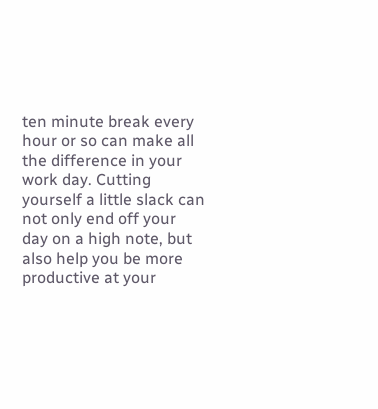ten minute break every hour or so can make all the difference in your work day. Cutting yourself a little slack can not only end off your day on a high note, but also help you be more productive at your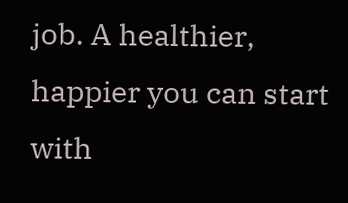job. A healthier, happier you can start with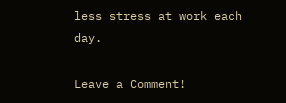less stress at work each day.

Leave a Comment!